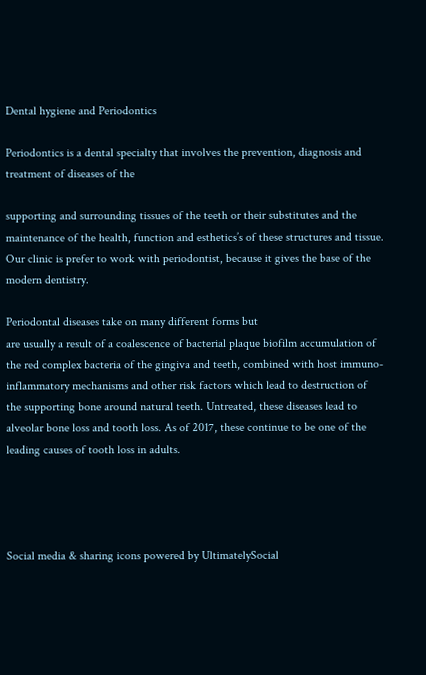Dental hygiene and Periodontics

Periodontics is a dental specialty that involves the prevention, diagnosis and treatment of diseases of the

supporting and surrounding tissues of the teeth or their substitutes and the maintenance of the health, function and esthetics’s of these structures and tissue. Our clinic is prefer to work with periodontist, because it gives the base of the modern dentistry.

Periodontal diseases take on many different forms but
are usually a result of a coalescence of bacterial plaque biofilm accumulation of the red complex bacteria of the gingiva and teeth, combined with host immuno-inflammatory mechanisms and other risk factors which lead to destruction of the supporting bone around natural teeth. Untreated, these diseases lead to alveolar bone loss and tooth loss. As of 2017, these continue to be one of the leading causes of tooth loss in adults.




Social media & sharing icons powered by UltimatelySocial